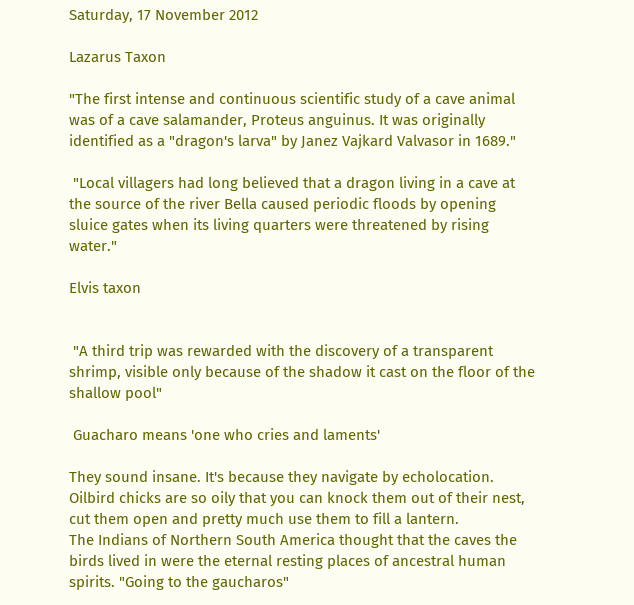Saturday, 17 November 2012

Lazarus Taxon

"The first intense and continuous scientific study of a cave animal was of a cave salamander, Proteus anguinus. It was originally identified as a "dragon's larva" by Janez Vajkard Valvasor in 1689."

 "Local villagers had long believed that a dragon living in a cave at the source of the river Bella caused periodic floods by opening sluice gates when its living quarters were threatened by rising water."

Elvis taxon


 "A third trip was rewarded with the discovery of a transparent shrimp, visible only because of the shadow it cast on the floor of the shallow pool"

 Guacharo means 'one who cries and laments'

They sound insane. It's because they navigate by echolocation.
Oilbird chicks are so oily that you can knock them out of their nest, cut them open and pretty much use them to fill a lantern.
The Indians of Northern South America thought that the caves the birds lived in were the eternal resting places of ancestral human spirits. "Going to the gaucharos"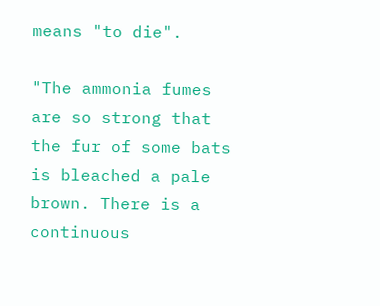means "to die".

"The ammonia fumes are so strong that the fur of some bats is bleached a pale brown. There is a continuous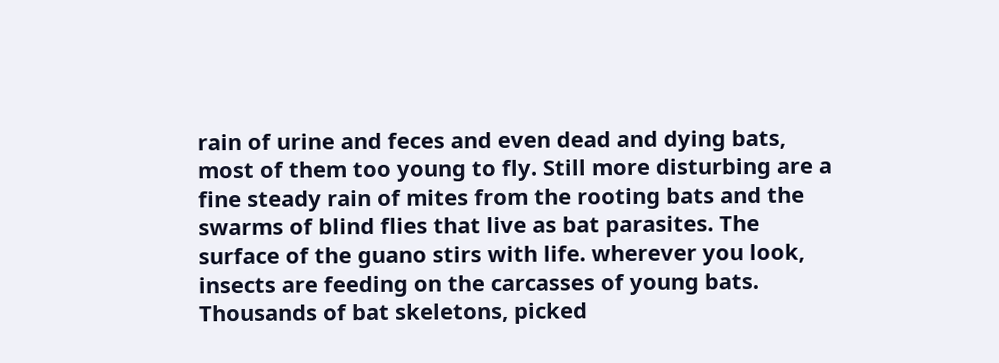rain of urine and feces and even dead and dying bats, most of them too young to fly. Still more disturbing are a fine steady rain of mites from the rooting bats and the swarms of blind flies that live as bat parasites. The surface of the guano stirs with life. wherever you look, insects are feeding on the carcasses of young bats. Thousands of bat skeletons, picked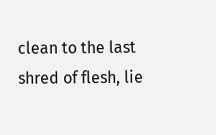clean to the last shred of flesh, lie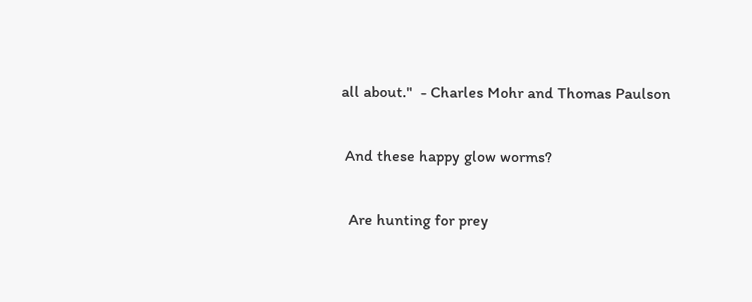all about."  - Charles Mohr and Thomas Paulson

 And these happy glow worms?

  Are hunting for prey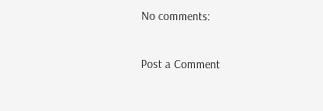No comments:

Post a Comment